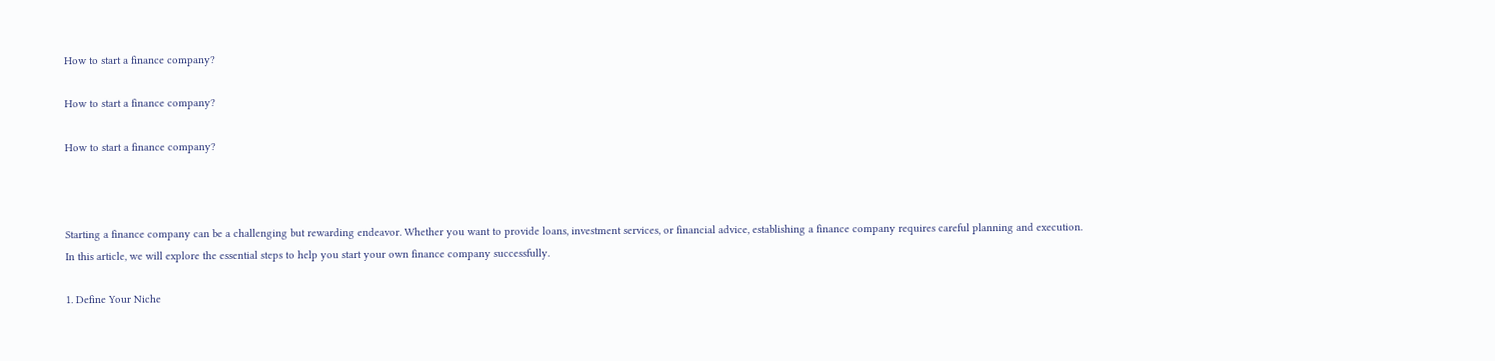How to start a finance company?

How to start a finance company?

How to start a finance company?



Starting a finance company can be a challenging but rewarding endeavor. Whether you want to provide loans, investment services, or financial advice, establishing a finance company requires careful planning and execution. In this article, we will explore the essential steps to help you start your own finance company successfully.

1. Define Your Niche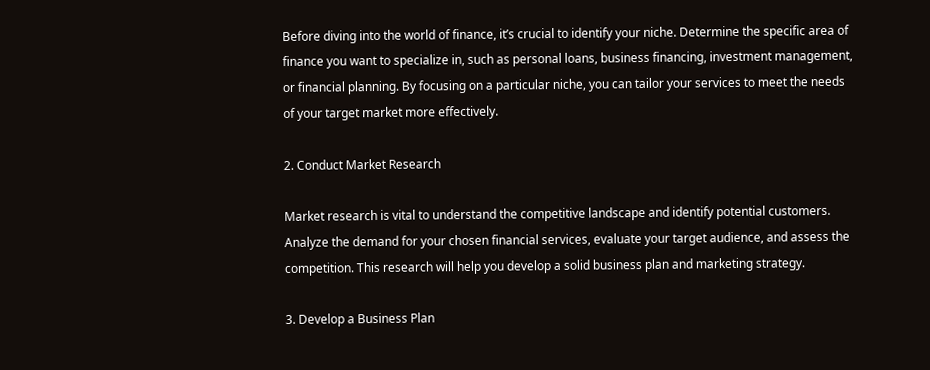Before diving into the world of finance, it’s crucial to identify your niche. Determine the specific area of finance you want to specialize in, such as personal loans, business financing, investment management, or financial planning. By focusing on a particular niche, you can tailor your services to meet the needs of your target market more effectively.

2. Conduct Market Research

Market research is vital to understand the competitive landscape and identify potential customers. Analyze the demand for your chosen financial services, evaluate your target audience, and assess the competition. This research will help you develop a solid business plan and marketing strategy.

3. Develop a Business Plan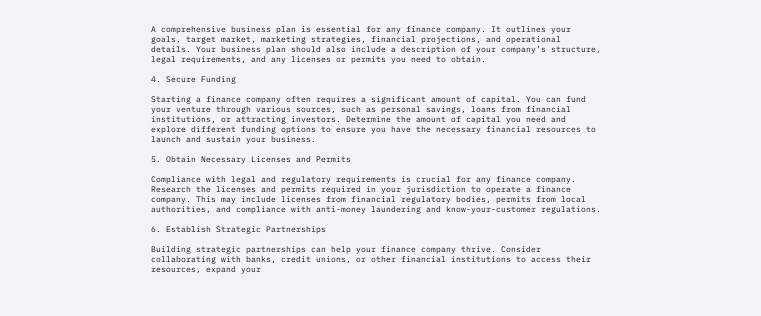A comprehensive business plan is essential for any finance company. It outlines your goals, target market, marketing strategies, financial projections, and operational details. Your business plan should also include a description of your company’s structure, legal requirements, and any licenses or permits you need to obtain.

4. Secure Funding

Starting a finance company often requires a significant amount of capital. You can fund your venture through various sources, such as personal savings, loans from financial institutions, or attracting investors. Determine the amount of capital you need and explore different funding options to ensure you have the necessary financial resources to launch and sustain your business.

5. Obtain Necessary Licenses and Permits

Compliance with legal and regulatory requirements is crucial for any finance company. Research the licenses and permits required in your jurisdiction to operate a finance company. This may include licenses from financial regulatory bodies, permits from local authorities, and compliance with anti-money laundering and know-your-customer regulations.

6. Establish Strategic Partnerships

Building strategic partnerships can help your finance company thrive. Consider collaborating with banks, credit unions, or other financial institutions to access their resources, expand your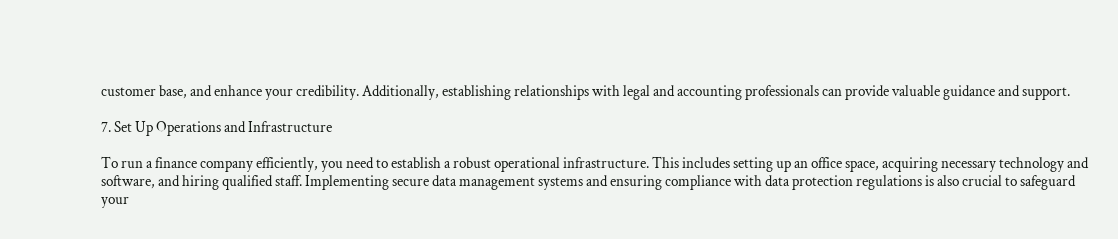customer base, and enhance your credibility. Additionally, establishing relationships with legal and accounting professionals can provide valuable guidance and support.

7. Set Up Operations and Infrastructure

To run a finance company efficiently, you need to establish a robust operational infrastructure. This includes setting up an office space, acquiring necessary technology and software, and hiring qualified staff. Implementing secure data management systems and ensuring compliance with data protection regulations is also crucial to safeguard your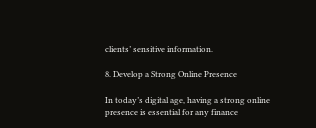clients’ sensitive information.

8. Develop a Strong Online Presence

In today’s digital age, having a strong online presence is essential for any finance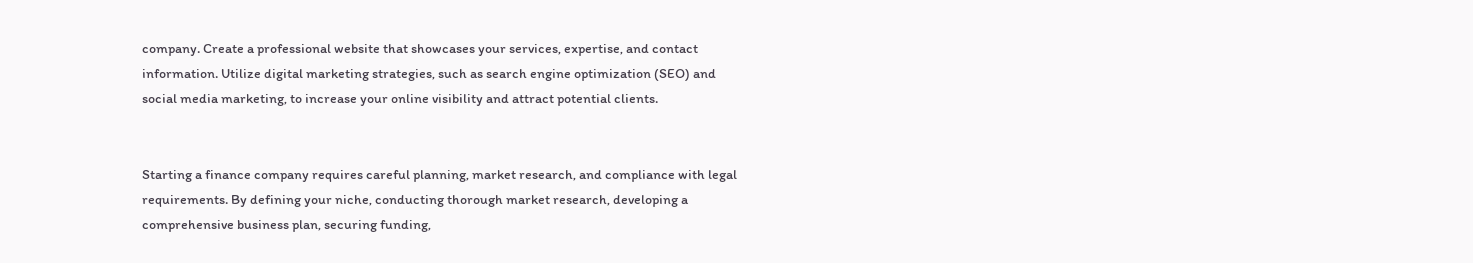company. Create a professional website that showcases your services, expertise, and contact information. Utilize digital marketing strategies, such as search engine optimization (SEO) and social media marketing, to increase your online visibility and attract potential clients.


Starting a finance company requires careful planning, market research, and compliance with legal requirements. By defining your niche, conducting thorough market research, developing a comprehensive business plan, securing funding,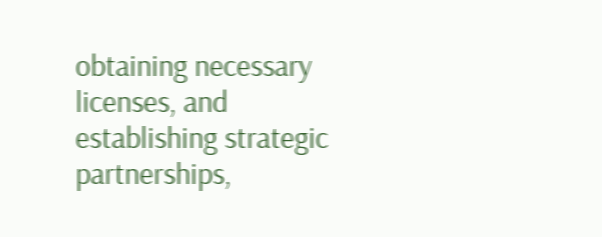obtaining necessary licenses, and establishing strategic partnerships,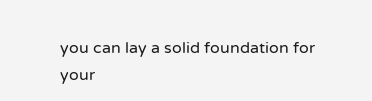you can lay a solid foundation for your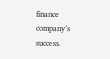finance company’s success.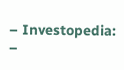– Investopedia:
–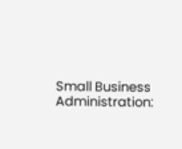Small Business Administration: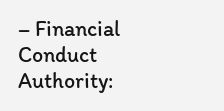– Financial Conduct Authority: